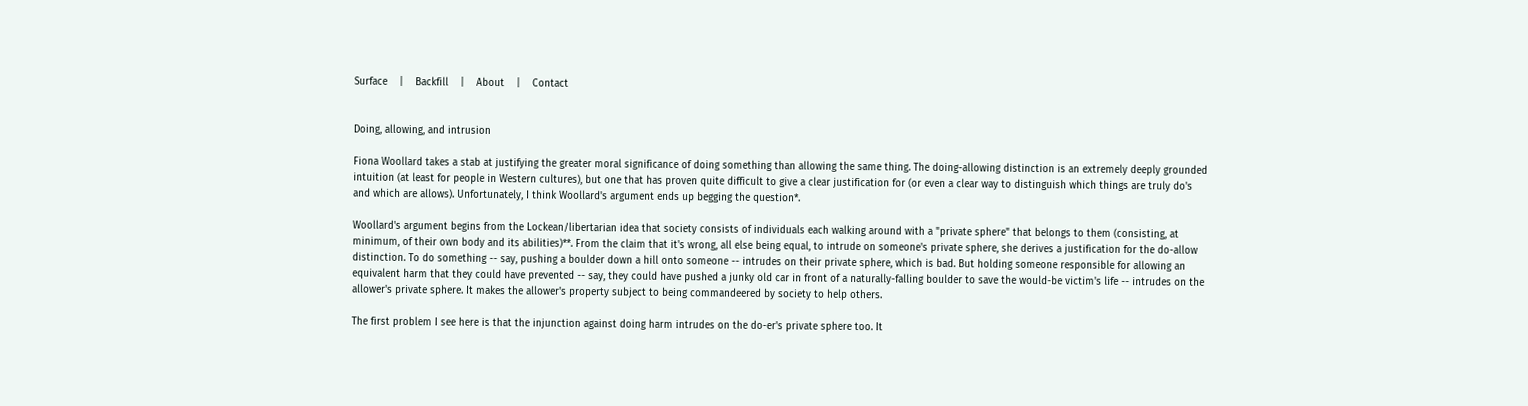Surface    |    Backfill    |    About    |    Contact


Doing, allowing, and intrusion

Fiona Woollard takes a stab at justifying the greater moral significance of doing something than allowing the same thing. The doing-allowing distinction is an extremely deeply grounded intuition (at least for people in Western cultures), but one that has proven quite difficult to give a clear justification for (or even a clear way to distinguish which things are truly do's and which are allows). Unfortunately, I think Woollard's argument ends up begging the question*.

Woollard's argument begins from the Lockean/libertarian idea that society consists of individuals each walking around with a "private sphere" that belongs to them (consisting, at minimum, of their own body and its abilities)**. From the claim that it's wrong, all else being equal, to intrude on someone's private sphere, she derives a justification for the do-allow distinction. To do something -- say, pushing a boulder down a hill onto someone -- intrudes on their private sphere, which is bad. But holding someone responsible for allowing an equivalent harm that they could have prevented -- say, they could have pushed a junky old car in front of a naturally-falling boulder to save the would-be victim's life -- intrudes on the allower's private sphere. It makes the allower's property subject to being commandeered by society to help others.

The first problem I see here is that the injunction against doing harm intrudes on the do-er's private sphere too. It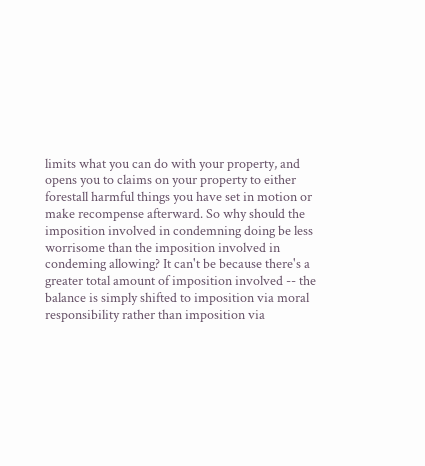limits what you can do with your property, and opens you to claims on your property to either forestall harmful things you have set in motion or make recompense afterward. So why should the imposition involved in condemning doing be less worrisome than the imposition involved in condeming allowing? It can't be because there's a greater total amount of imposition involved -- the balance is simply shifted to imposition via moral responsibility rather than imposition via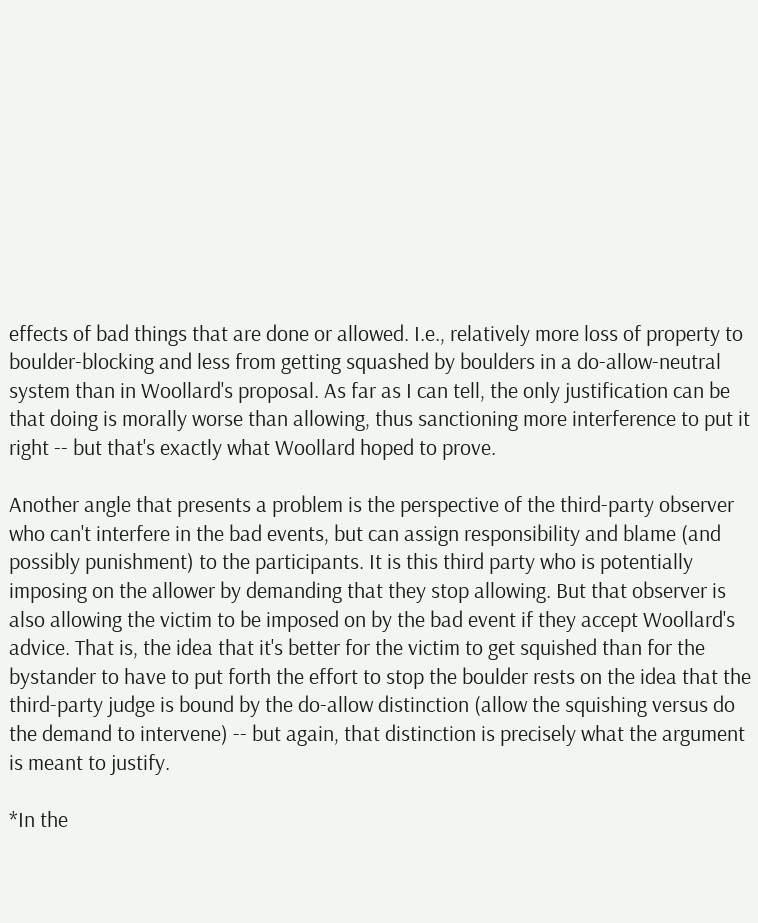effects of bad things that are done or allowed. I.e., relatively more loss of property to boulder-blocking and less from getting squashed by boulders in a do-allow-neutral system than in Woollard's proposal. As far as I can tell, the only justification can be that doing is morally worse than allowing, thus sanctioning more interference to put it right -- but that's exactly what Woollard hoped to prove.

Another angle that presents a problem is the perspective of the third-party observer who can't interfere in the bad events, but can assign responsibility and blame (and possibly punishment) to the participants. It is this third party who is potentially imposing on the allower by demanding that they stop allowing. But that observer is also allowing the victim to be imposed on by the bad event if they accept Woollard's advice. That is, the idea that it's better for the victim to get squished than for the bystander to have to put forth the effort to stop the boulder rests on the idea that the third-party judge is bound by the do-allow distinction (allow the squishing versus do the demand to intervene) -- but again, that distinction is precisely what the argument is meant to justify.

*In the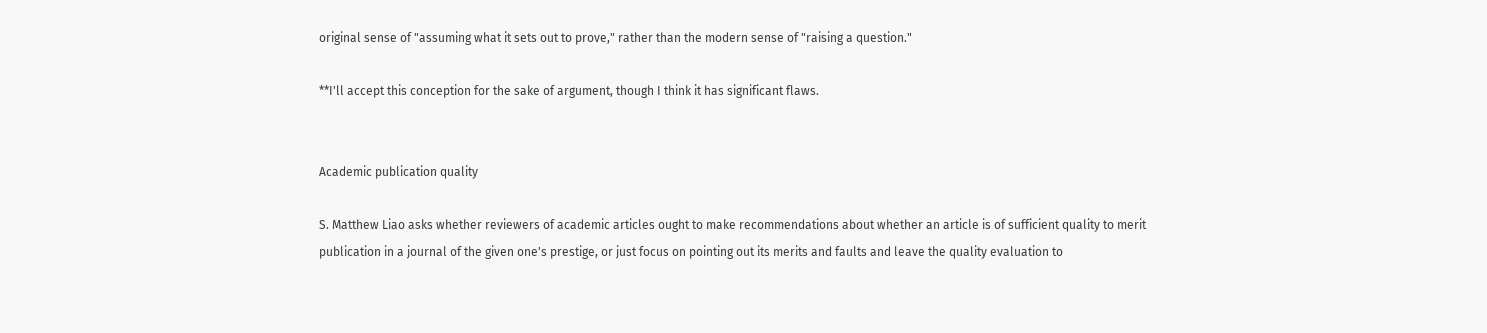original sense of "assuming what it sets out to prove," rather than the modern sense of "raising a question."

**I'll accept this conception for the sake of argument, though I think it has significant flaws.


Academic publication quality

S. Matthew Liao asks whether reviewers of academic articles ought to make recommendations about whether an article is of sufficient quality to merit publication in a journal of the given one's prestige, or just focus on pointing out its merits and faults and leave the quality evaluation to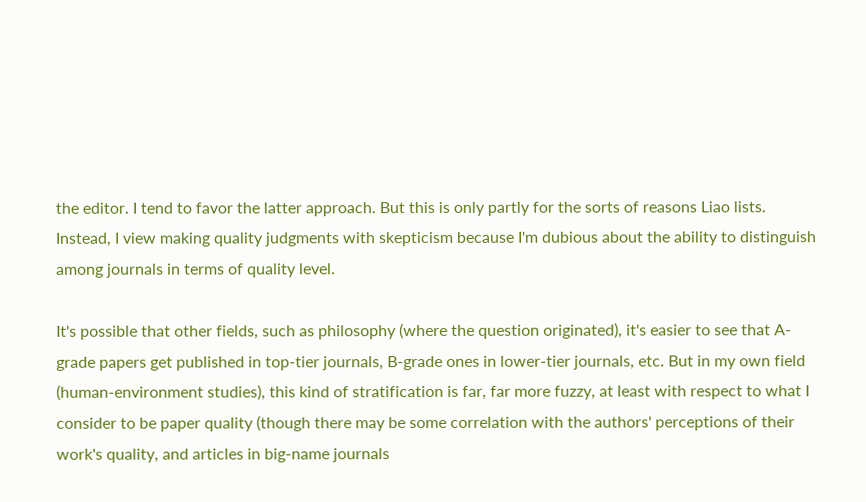the editor. I tend to favor the latter approach. But this is only partly for the sorts of reasons Liao lists. Instead, I view making quality judgments with skepticism because I'm dubious about the ability to distinguish among journals in terms of quality level.

It's possible that other fields, such as philosophy (where the question originated), it's easier to see that A-grade papers get published in top-tier journals, B-grade ones in lower-tier journals, etc. But in my own field (human-environment studies), this kind of stratification is far, far more fuzzy, at least with respect to what I consider to be paper quality (though there may be some correlation with the authors' perceptions of their work's quality, and articles in big-name journals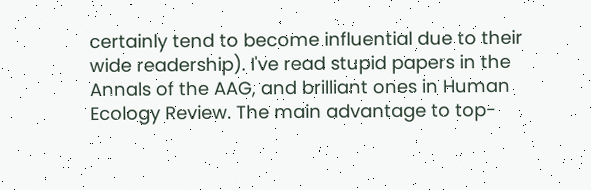certainly tend to become influential due to their wide readership). I've read stupid papers in the Annals of the AAG, and brilliant ones in Human Ecology Review. The main advantage to top-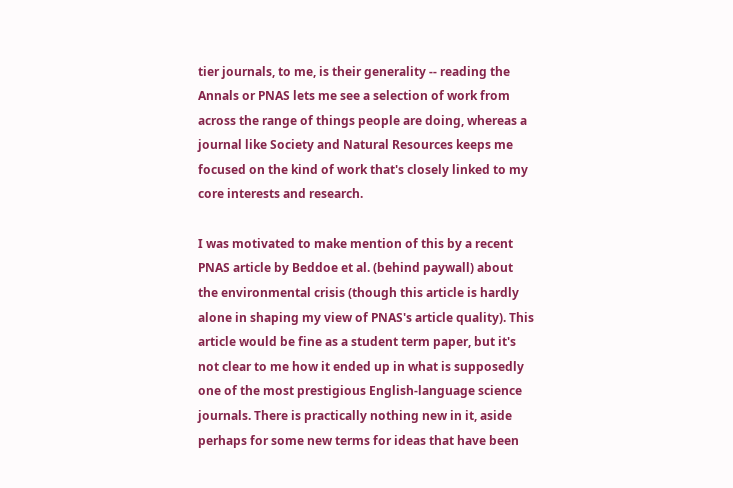tier journals, to me, is their generality -- reading the Annals or PNAS lets me see a selection of work from across the range of things people are doing, whereas a journal like Society and Natural Resources keeps me focused on the kind of work that's closely linked to my core interests and research.

I was motivated to make mention of this by a recent PNAS article by Beddoe et al. (behind paywall) about the environmental crisis (though this article is hardly alone in shaping my view of PNAS's article quality). This article would be fine as a student term paper, but it's not clear to me how it ended up in what is supposedly one of the most prestigious English-language science journals. There is practically nothing new in it, aside perhaps for some new terms for ideas that have been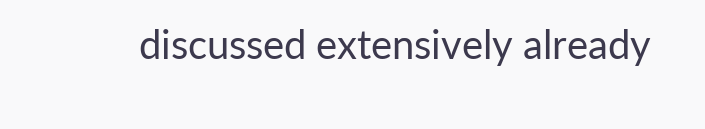discussed extensively already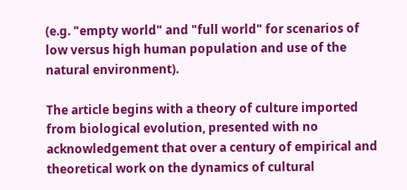(e.g. "empty world" and "full world" for scenarios of low versus high human population and use of the natural environment).

The article begins with a theory of culture imported from biological evolution, presented with no acknowledgement that over a century of empirical and theoretical work on the dynamics of cultural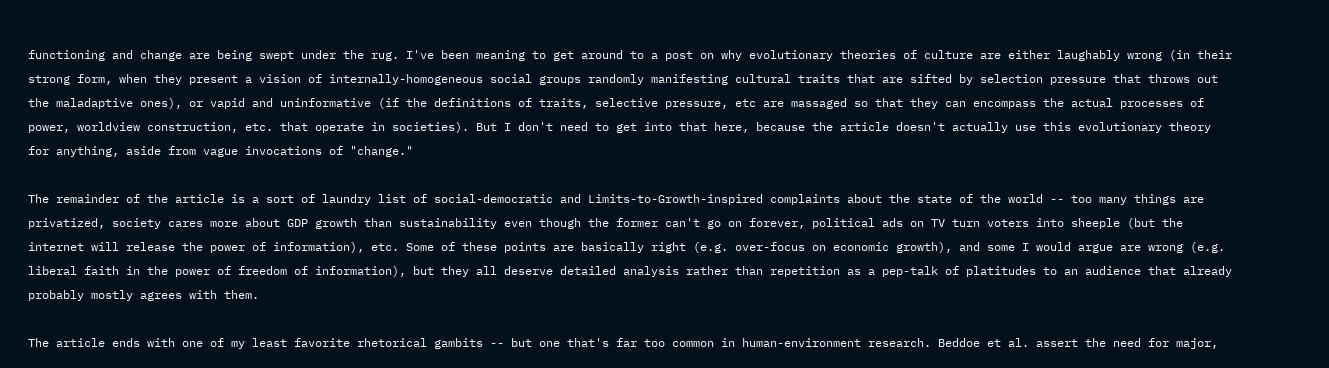functioning and change are being swept under the rug. I've been meaning to get around to a post on why evolutionary theories of culture are either laughably wrong (in their strong form, when they present a vision of internally-homogeneous social groups randomly manifesting cultural traits that are sifted by selection pressure that throws out the maladaptive ones), or vapid and uninformative (if the definitions of traits, selective pressure, etc are massaged so that they can encompass the actual processes of power, worldview construction, etc. that operate in societies). But I don't need to get into that here, because the article doesn't actually use this evolutionary theory for anything, aside from vague invocations of "change."

The remainder of the article is a sort of laundry list of social-democratic and Limits-to-Growth-inspired complaints about the state of the world -- too many things are privatized, society cares more about GDP growth than sustainability even though the former can't go on forever, political ads on TV turn voters into sheeple (but the internet will release the power of information), etc. Some of these points are basically right (e.g. over-focus on economic growth), and some I would argue are wrong (e.g. liberal faith in the power of freedom of information), but they all deserve detailed analysis rather than repetition as a pep-talk of platitudes to an audience that already probably mostly agrees with them.

The article ends with one of my least favorite rhetorical gambits -- but one that's far too common in human-environment research. Beddoe et al. assert the need for major,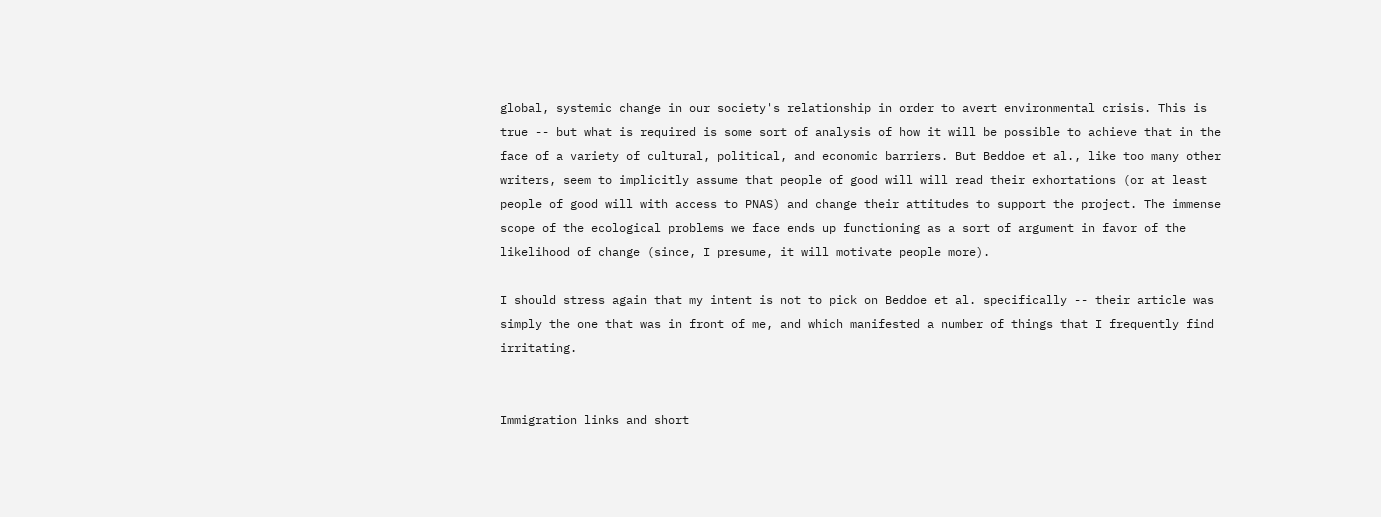global, systemic change in our society's relationship in order to avert environmental crisis. This is true -- but what is required is some sort of analysis of how it will be possible to achieve that in the face of a variety of cultural, political, and economic barriers. But Beddoe et al., like too many other writers, seem to implicitly assume that people of good will will read their exhortations (or at least people of good will with access to PNAS) and change their attitudes to support the project. The immense scope of the ecological problems we face ends up functioning as a sort of argument in favor of the likelihood of change (since, I presume, it will motivate people more).

I should stress again that my intent is not to pick on Beddoe et al. specifically -- their article was simply the one that was in front of me, and which manifested a number of things that I frequently find irritating.


Immigration links and short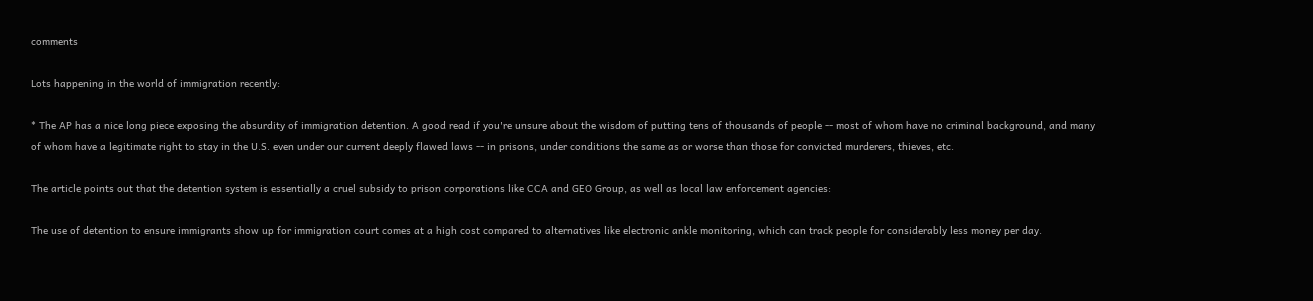comments

Lots happening in the world of immigration recently:

* The AP has a nice long piece exposing the absurdity of immigration detention. A good read if you're unsure about the wisdom of putting tens of thousands of people -- most of whom have no criminal background, and many of whom have a legitimate right to stay in the U.S. even under our current deeply flawed laws -- in prisons, under conditions the same as or worse than those for convicted murderers, thieves, etc.

The article points out that the detention system is essentially a cruel subsidy to prison corporations like CCA and GEO Group, as well as local law enforcement agencies:

The use of detention to ensure immigrants show up for immigration court comes at a high cost compared to alternatives like electronic ankle monitoring, which can track people for considerably less money per day.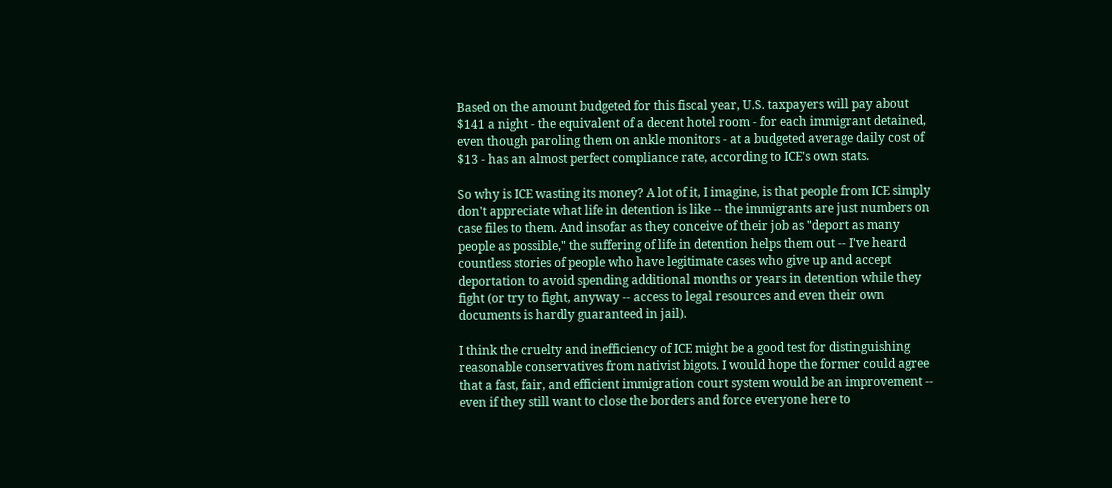Based on the amount budgeted for this fiscal year, U.S. taxpayers will pay about $141 a night - the equivalent of a decent hotel room - for each immigrant detained, even though paroling them on ankle monitors - at a budgeted average daily cost of $13 - has an almost perfect compliance rate, according to ICE's own stats.

So why is ICE wasting its money? A lot of it, I imagine, is that people from ICE simply don't appreciate what life in detention is like -- the immigrants are just numbers on case files to them. And insofar as they conceive of their job as "deport as many people as possible," the suffering of life in detention helps them out -- I've heard countless stories of people who have legitimate cases who give up and accept deportation to avoid spending additional months or years in detention while they fight (or try to fight, anyway -- access to legal resources and even their own documents is hardly guaranteed in jail).

I think the cruelty and inefficiency of ICE might be a good test for distinguishing reasonable conservatives from nativist bigots. I would hope the former could agree that a fast, fair, and efficient immigration court system would be an improvement -- even if they still want to close the borders and force everyone here to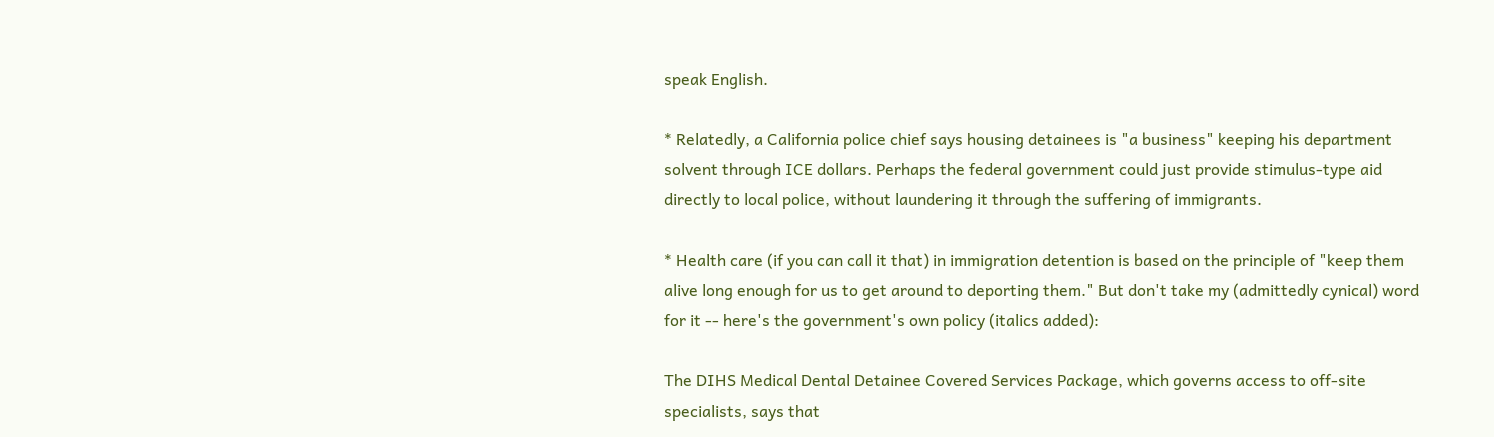speak English.

* Relatedly, a California police chief says housing detainees is "a business" keeping his department solvent through ICE dollars. Perhaps the federal government could just provide stimulus-type aid directly to local police, without laundering it through the suffering of immigrants.

* Health care (if you can call it that) in immigration detention is based on the principle of "keep them alive long enough for us to get around to deporting them." But don't take my (admittedly cynical) word for it -- here's the government's own policy (italics added):

The DIHS Medical Dental Detainee Covered Services Package, which governs access to off-site specialists, says that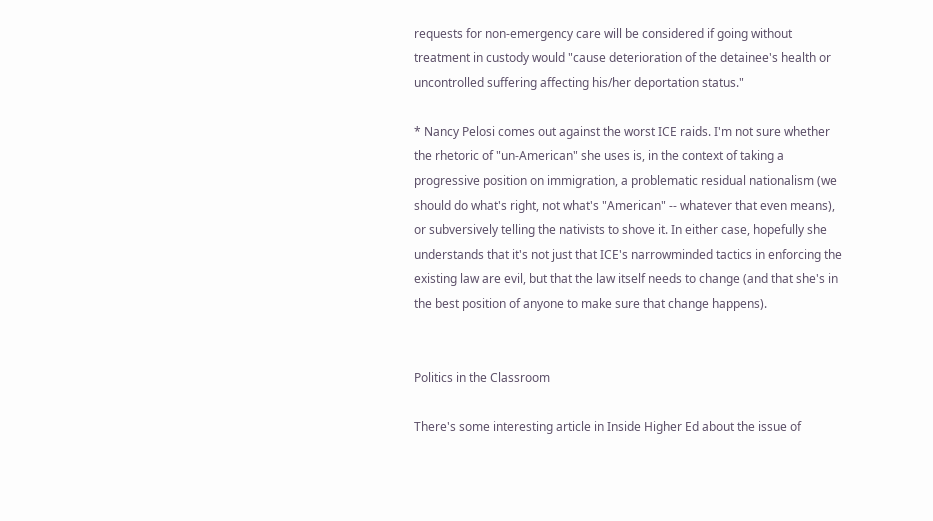requests for non-emergency care will be considered if going without treatment in custody would "cause deterioration of the detainee's health or uncontrolled suffering affecting his/her deportation status."

* Nancy Pelosi comes out against the worst ICE raids. I'm not sure whether the rhetoric of "un-American" she uses is, in the context of taking a progressive position on immigration, a problematic residual nationalism (we should do what's right, not what's "American" -- whatever that even means), or subversively telling the nativists to shove it. In either case, hopefully she understands that it's not just that ICE's narrowminded tactics in enforcing the existing law are evil, but that the law itself needs to change (and that she's in the best position of anyone to make sure that change happens).


Politics in the Classroom

There's some interesting article in Inside Higher Ed about the issue of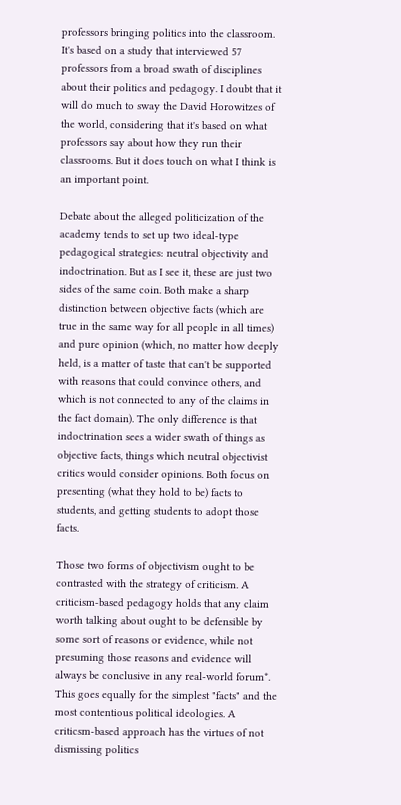professors bringing politics into the classroom. It's based on a study that interviewed 57 professors from a broad swath of disciplines about their politics and pedagogy. I doubt that it will do much to sway the David Horowitzes of the world, considering that it's based on what professors say about how they run their classrooms. But it does touch on what I think is an important point.

Debate about the alleged politicization of the academy tends to set up two ideal-type pedagogical strategies: neutral objectivity and indoctrination. But as I see it, these are just two sides of the same coin. Both make a sharp distinction between objective facts (which are true in the same way for all people in all times) and pure opinion (which, no matter how deeply held, is a matter of taste that can't be supported with reasons that could convince others, and which is not connected to any of the claims in the fact domain). The only difference is that indoctrination sees a wider swath of things as objective facts, things which neutral objectivist critics would consider opinions. Both focus on presenting (what they hold to be) facts to students, and getting students to adopt those facts.

Those two forms of objectivism ought to be contrasted with the strategy of criticism. A criticism-based pedagogy holds that any claim worth talking about ought to be defensible by some sort of reasons or evidence, while not presuming those reasons and evidence will always be conclusive in any real-world forum*. This goes equally for the simplest "facts" and the most contentious political ideologies. A criticsm-based approach has the virtues of not dismissing politics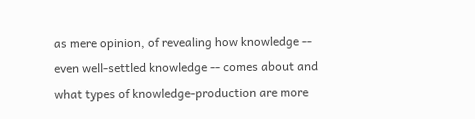as mere opinion, of revealing how knowledge -- even well-settled knowledge -- comes about and what types of knowledge-production are more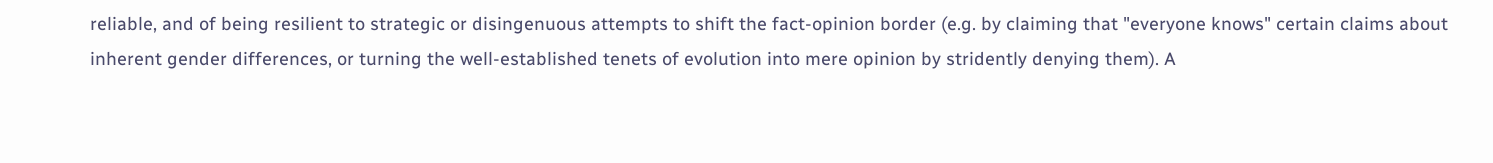reliable, and of being resilient to strategic or disingenuous attempts to shift the fact-opinion border (e.g. by claiming that "everyone knows" certain claims about inherent gender differences, or turning the well-established tenets of evolution into mere opinion by stridently denying them). A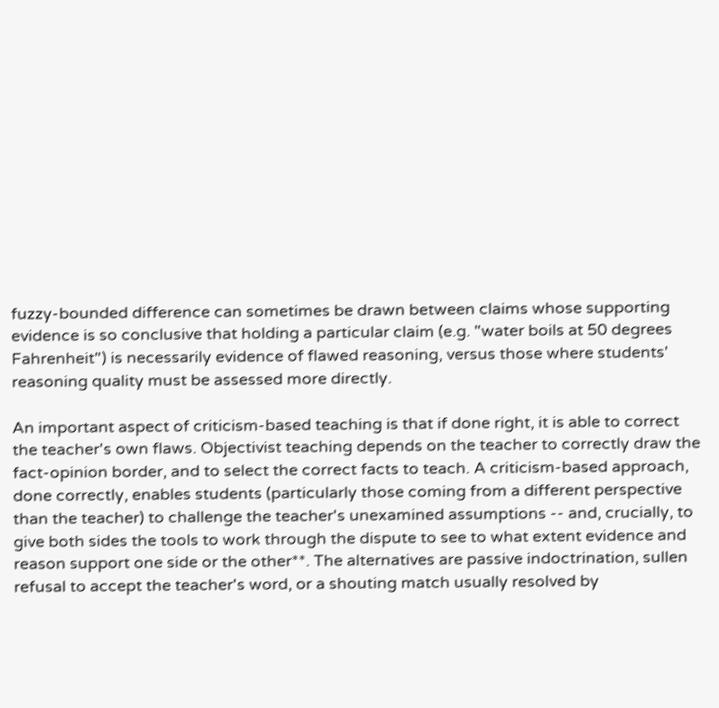fuzzy-bounded difference can sometimes be drawn between claims whose supporting evidence is so conclusive that holding a particular claim (e.g. "water boils at 50 degrees Fahrenheit") is necessarily evidence of flawed reasoning, versus those where students' reasoning quality must be assessed more directly.

An important aspect of criticism-based teaching is that if done right, it is able to correct the teacher's own flaws. Objectivist teaching depends on the teacher to correctly draw the fact-opinion border, and to select the correct facts to teach. A criticism-based approach, done correctly, enables students (particularly those coming from a different perspective than the teacher) to challenge the teacher's unexamined assumptions -- and, crucially, to give both sides the tools to work through the dispute to see to what extent evidence and reason support one side or the other**. The alternatives are passive indoctrination, sullen refusal to accept the teacher's word, or a shouting match usually resolved by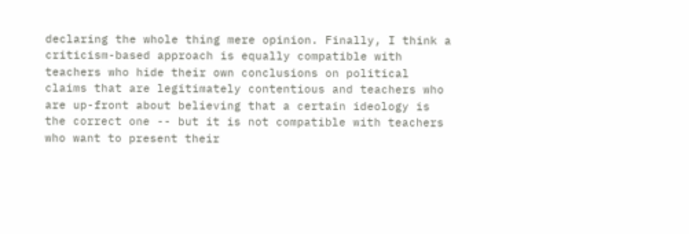declaring the whole thing mere opinion. Finally, I think a criticism-based approach is equally compatible with teachers who hide their own conclusions on political claims that are legitimately contentious and teachers who are up-front about believing that a certain ideology is the correct one -- but it is not compatible with teachers who want to present their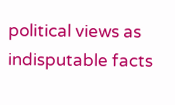political views as indisputable facts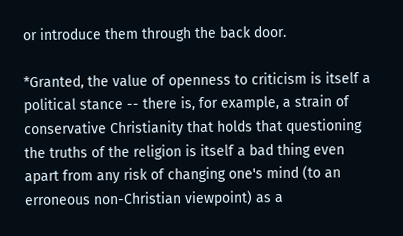or introduce them through the back door.

*Granted, the value of openness to criticism is itself a political stance -- there is, for example, a strain of conservative Christianity that holds that questioning the truths of the religion is itself a bad thing even apart from any risk of changing one's mind (to an erroneous non-Christian viewpoint) as a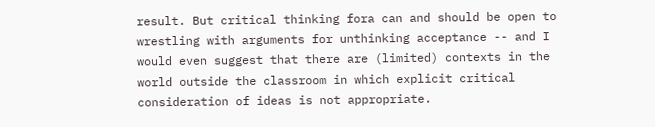result. But critical thinking fora can and should be open to wrestling with arguments for unthinking acceptance -- and I would even suggest that there are (limited) contexts in the world outside the classroom in which explicit critical consideration of ideas is not appropriate.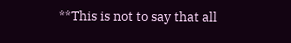**This is not to say that all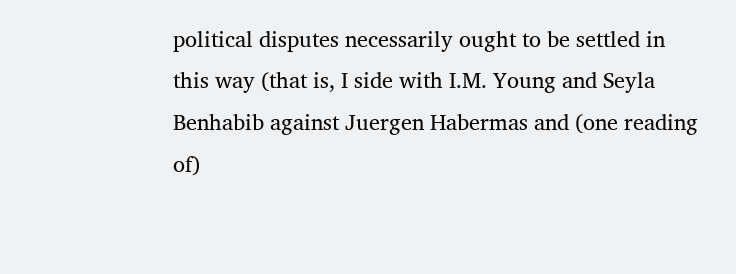political disputes necessarily ought to be settled in this way (that is, I side with I.M. Young and Seyla Benhabib against Juergen Habermas and (one reading of)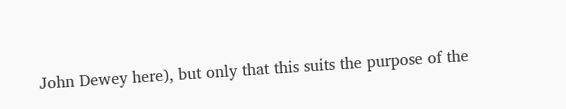John Dewey here), but only that this suits the purpose of the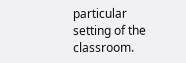particular setting of the classroom.